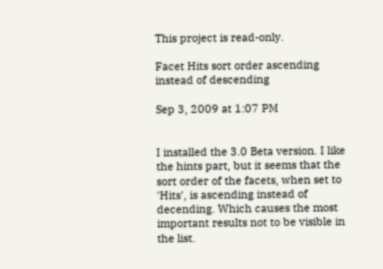This project is read-only.

Facet Hits sort order ascending instead of descending

Sep 3, 2009 at 1:07 PM


I installed the 3.0 Beta version. I like the hints part, but it seems that the sort order of the facets, when set to 'Hits', is ascending instead of decending. Which causes the most important results not to be visible in the list.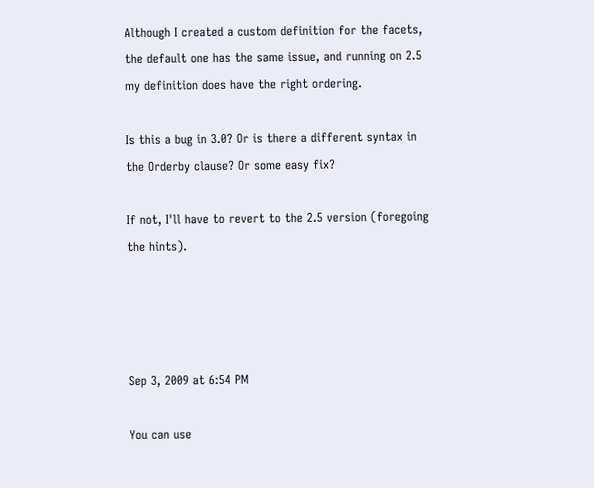Although I created a custom definition for the facets, the default one has the same issue, and running on 2.5 my definition does have the right ordering.

Is this a bug in 3.0? Or is there a different syntax in the Orderby clause? Or some easy fix?

If not, I'll have to revert to the 2.5 version (foregoing the hints).




Sep 3, 2009 at 6:54 PM

You can use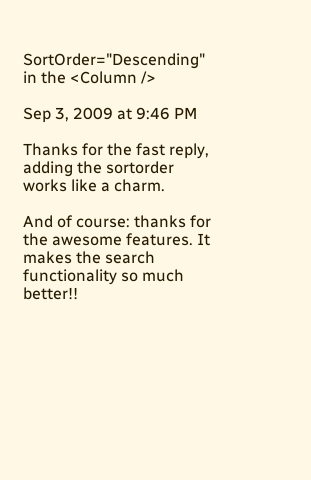SortOrder="Descending" in the <Column />

Sep 3, 2009 at 9:46 PM

Thanks for the fast reply, adding the sortorder works like a charm.

And of course: thanks for the awesome features. It makes the search functionality so much better!!